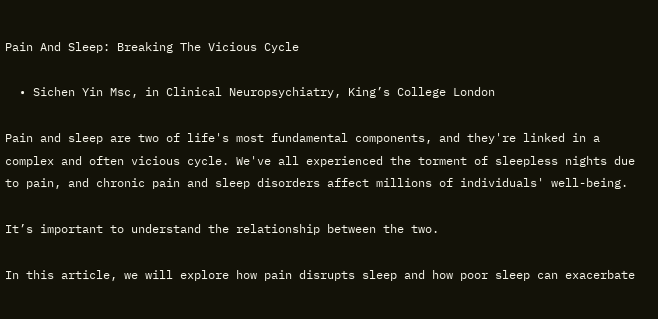Pain And Sleep: Breaking The Vicious Cycle

  • Sichen Yin Msc, in Clinical Neuropsychiatry, King’s College London

Pain and sleep are two of life's most fundamental components, and they're linked in a complex and often vicious cycle. We've all experienced the torment of sleepless nights due to pain, and chronic pain and sleep disorders affect millions of individuals' well-being.

It’s important to understand the relationship between the two.

In this article, we will explore how pain disrupts sleep and how poor sleep can exacerbate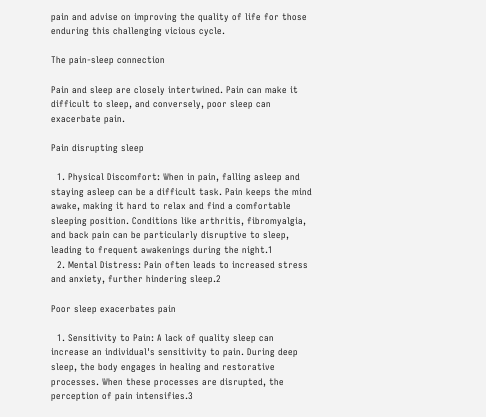pain and advise on improving the quality of life for those enduring this challenging vicious cycle.

The pain-sleep connection

Pain and sleep are closely intertwined. Pain can make it difficult to sleep, and conversely, poor sleep can exacerbate pain.

Pain disrupting sleep

  1. Physical Discomfort: When in pain, falling asleep and staying asleep can be a difficult task. Pain keeps the mind awake, making it hard to relax and find a comfortable sleeping position. Conditions like arthritis, fibromyalgia, and back pain can be particularly disruptive to sleep, leading to frequent awakenings during the night.1
  2. Mental Distress: Pain often leads to increased stress and anxiety, further hindering sleep.2

Poor sleep exacerbates pain

  1. Sensitivity to Pain: A lack of quality sleep can increase an individual's sensitivity to pain. During deep sleep, the body engages in healing and restorative processes. When these processes are disrupted, the perception of pain intensifies.3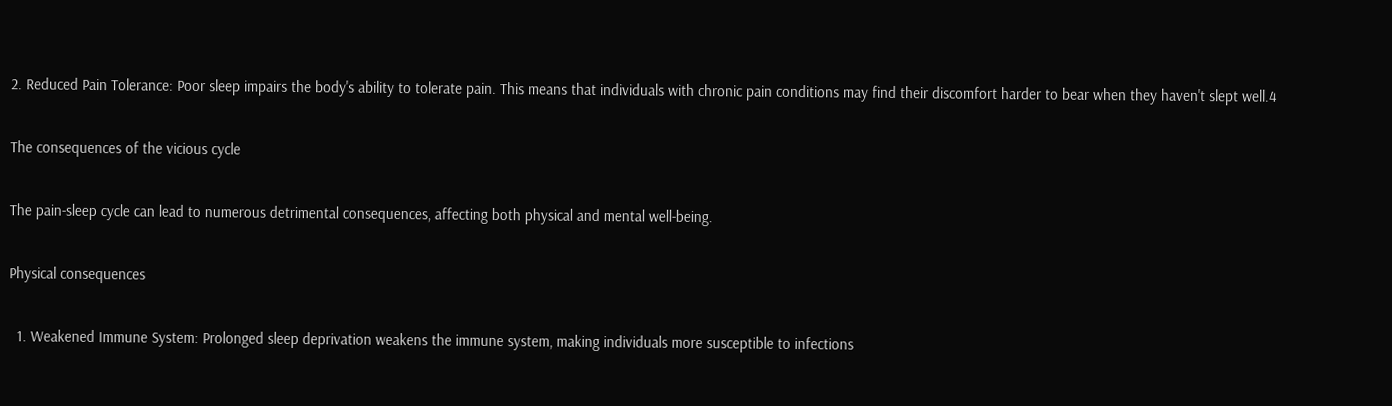2. Reduced Pain Tolerance: Poor sleep impairs the body's ability to tolerate pain. This means that individuals with chronic pain conditions may find their discomfort harder to bear when they haven't slept well.4

The consequences of the vicious cycle

The pain-sleep cycle can lead to numerous detrimental consequences, affecting both physical and mental well-being.

Physical consequences

  1. Weakened Immune System: Prolonged sleep deprivation weakens the immune system, making individuals more susceptible to infections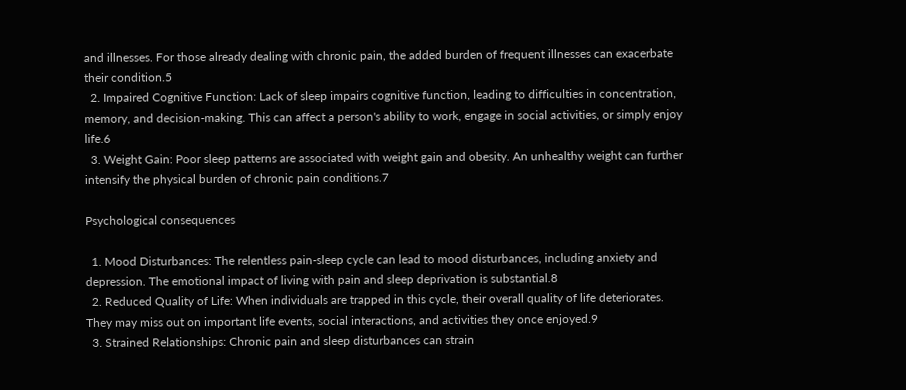and illnesses. For those already dealing with chronic pain, the added burden of frequent illnesses can exacerbate their condition.5
  2. Impaired Cognitive Function: Lack of sleep impairs cognitive function, leading to difficulties in concentration, memory, and decision-making. This can affect a person's ability to work, engage in social activities, or simply enjoy life.6
  3. Weight Gain: Poor sleep patterns are associated with weight gain and obesity. An unhealthy weight can further intensify the physical burden of chronic pain conditions.7

Psychological consequences

  1. Mood Disturbances: The relentless pain-sleep cycle can lead to mood disturbances, including anxiety and depression. The emotional impact of living with pain and sleep deprivation is substantial.8
  2. Reduced Quality of Life: When individuals are trapped in this cycle, their overall quality of life deteriorates. They may miss out on important life events, social interactions, and activities they once enjoyed.9
  3. Strained Relationships: Chronic pain and sleep disturbances can strain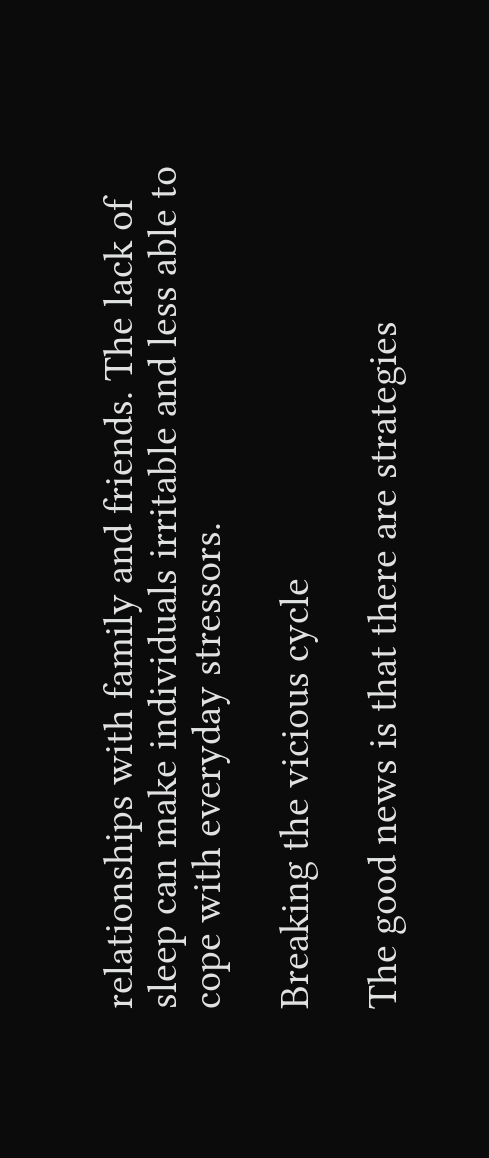relationships with family and friends. The lack of sleep can make individuals irritable and less able to cope with everyday stressors.

Breaking the vicious cycle

The good news is that there are strategies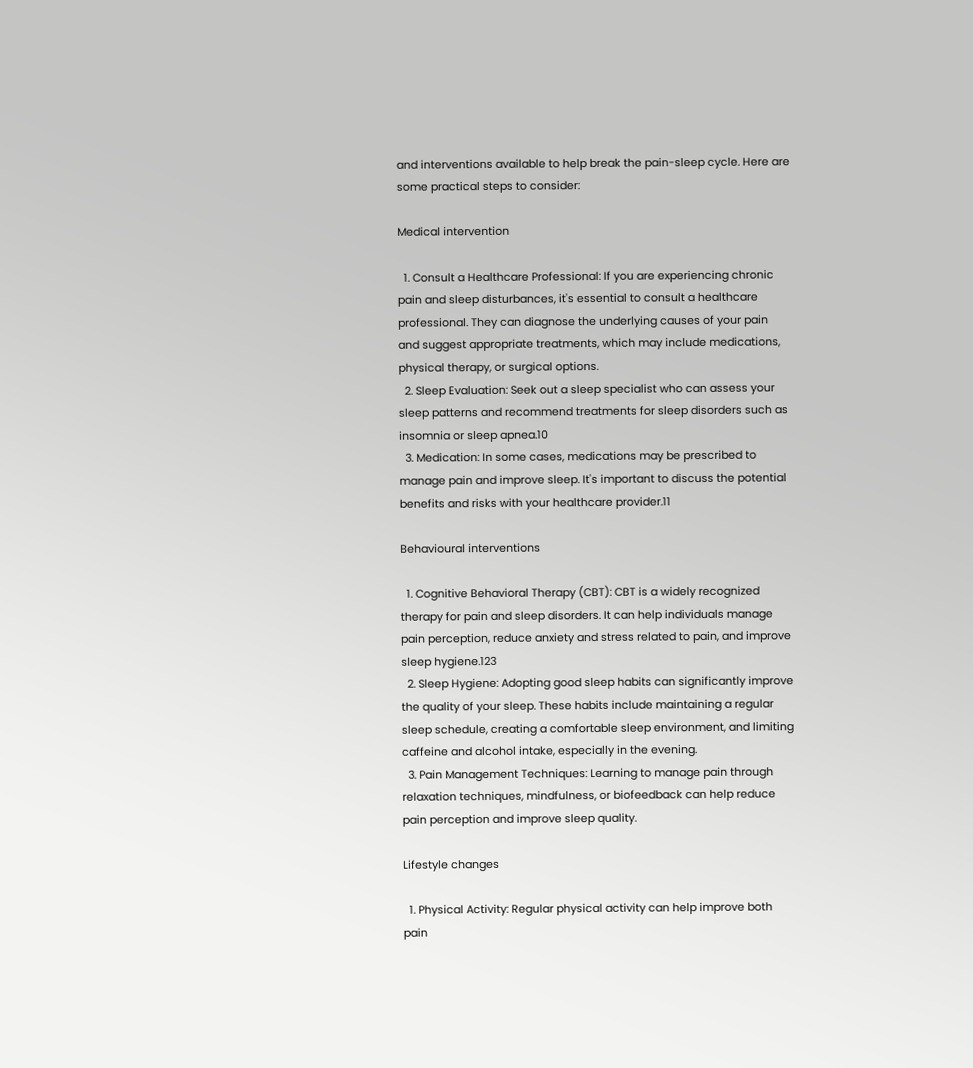and interventions available to help break the pain-sleep cycle. Here are some practical steps to consider:

Medical intervention

  1. Consult a Healthcare Professional: If you are experiencing chronic pain and sleep disturbances, it's essential to consult a healthcare professional. They can diagnose the underlying causes of your pain and suggest appropriate treatments, which may include medications, physical therapy, or surgical options.
  2. Sleep Evaluation: Seek out a sleep specialist who can assess your sleep patterns and recommend treatments for sleep disorders such as insomnia or sleep apnea.10
  3. Medication: In some cases, medications may be prescribed to manage pain and improve sleep. It's important to discuss the potential benefits and risks with your healthcare provider.11

Behavioural interventions

  1. Cognitive Behavioral Therapy (CBT): CBT is a widely recognized therapy for pain and sleep disorders. It can help individuals manage pain perception, reduce anxiety and stress related to pain, and improve sleep hygiene.123
  2. Sleep Hygiene: Adopting good sleep habits can significantly improve the quality of your sleep. These habits include maintaining a regular sleep schedule, creating a comfortable sleep environment, and limiting caffeine and alcohol intake, especially in the evening.
  3. Pain Management Techniques: Learning to manage pain through relaxation techniques, mindfulness, or biofeedback can help reduce pain perception and improve sleep quality.

Lifestyle changes

  1. Physical Activity: Regular physical activity can help improve both pain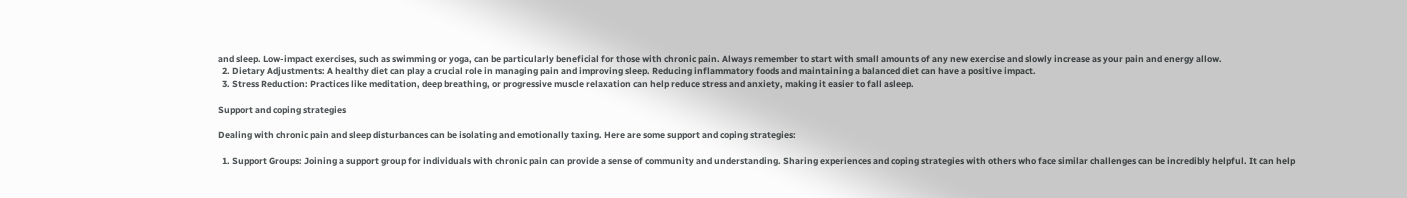and sleep. Low-impact exercises, such as swimming or yoga, can be particularly beneficial for those with chronic pain. Always remember to start with small amounts of any new exercise and slowly increase as your pain and energy allow.
  2. Dietary Adjustments: A healthy diet can play a crucial role in managing pain and improving sleep. Reducing inflammatory foods and maintaining a balanced diet can have a positive impact.
  3. Stress Reduction: Practices like meditation, deep breathing, or progressive muscle relaxation can help reduce stress and anxiety, making it easier to fall asleep.

Support and coping strategies

Dealing with chronic pain and sleep disturbances can be isolating and emotionally taxing. Here are some support and coping strategies:

  1. Support Groups: Joining a support group for individuals with chronic pain can provide a sense of community and understanding. Sharing experiences and coping strategies with others who face similar challenges can be incredibly helpful. It can help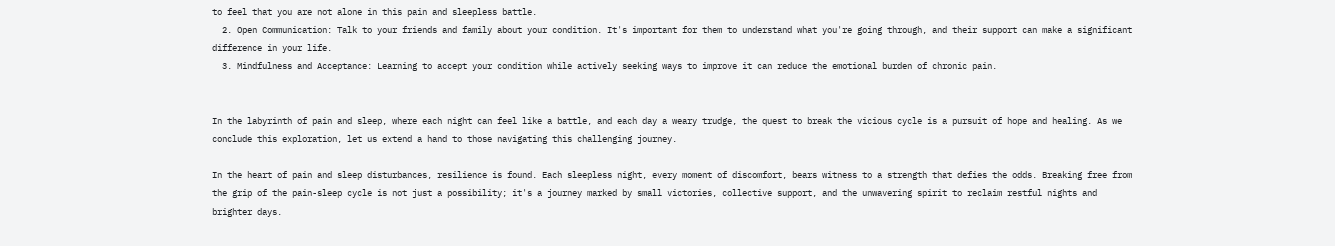to feel that you are not alone in this pain and sleepless battle.
  2. Open Communication: Talk to your friends and family about your condition. It's important for them to understand what you're going through, and their support can make a significant difference in your life.
  3. Mindfulness and Acceptance: Learning to accept your condition while actively seeking ways to improve it can reduce the emotional burden of chronic pain.


In the labyrinth of pain and sleep, where each night can feel like a battle, and each day a weary trudge, the quest to break the vicious cycle is a pursuit of hope and healing. As we conclude this exploration, let us extend a hand to those navigating this challenging journey.

In the heart of pain and sleep disturbances, resilience is found. Each sleepless night, every moment of discomfort, bears witness to a strength that defies the odds. Breaking free from the grip of the pain-sleep cycle is not just a possibility; it's a journey marked by small victories, collective support, and the unwavering spirit to reclaim restful nights and brighter days.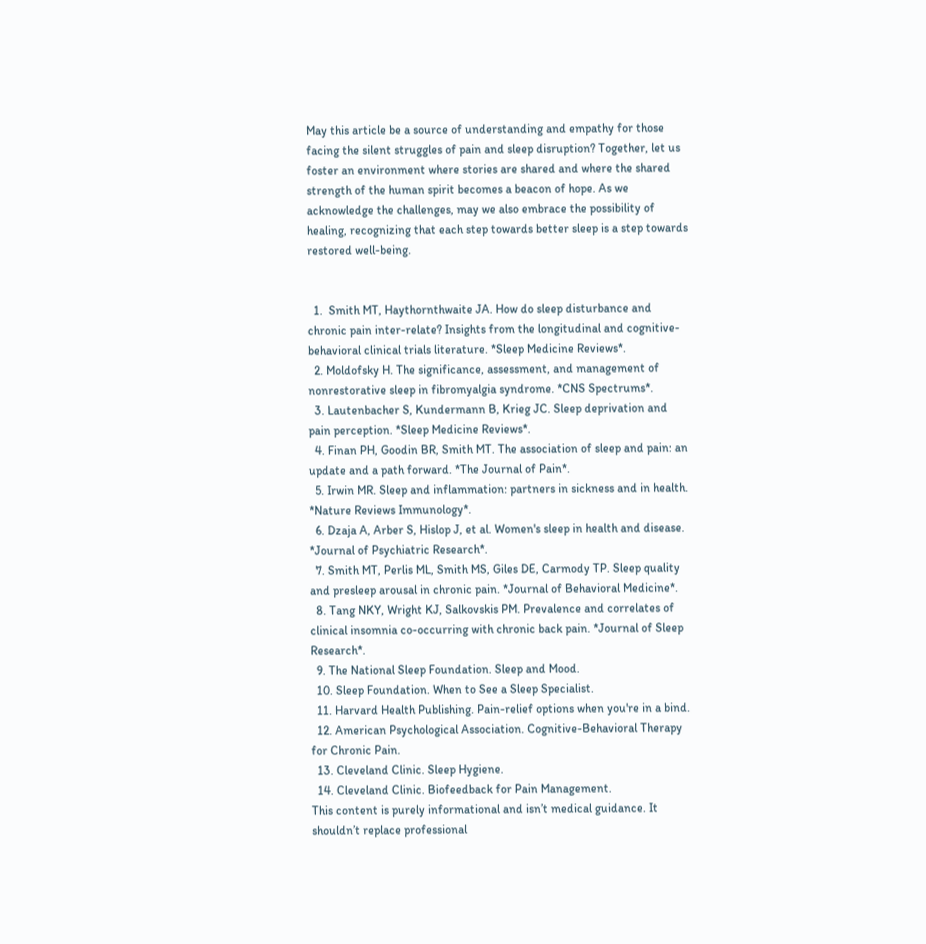May this article be a source of understanding and empathy for those facing the silent struggles of pain and sleep disruption? Together, let us foster an environment where stories are shared and where the shared strength of the human spirit becomes a beacon of hope. As we acknowledge the challenges, may we also embrace the possibility of healing, recognizing that each step towards better sleep is a step towards restored well-being.


  1.  Smith MT, Haythornthwaite JA. How do sleep disturbance and chronic pain inter-relate? Insights from the longitudinal and cognitive-behavioral clinical trials literature. *Sleep Medicine Reviews*.
  2. Moldofsky H. The significance, assessment, and management of nonrestorative sleep in fibromyalgia syndrome. *CNS Spectrums*.
  3. Lautenbacher S, Kundermann B, Krieg JC. Sleep deprivation and pain perception. *Sleep Medicine Reviews*.
  4. Finan PH, Goodin BR, Smith MT. The association of sleep and pain: an update and a path forward. *The Journal of Pain*.
  5. Irwin MR. Sleep and inflammation: partners in sickness and in health. *Nature Reviews Immunology*.
  6. Dzaja A, Arber S, Hislop J, et al. Women's sleep in health and disease. *Journal of Psychiatric Research*.
  7. Smith MT, Perlis ML, Smith MS, Giles DE, Carmody TP. Sleep quality and presleep arousal in chronic pain. *Journal of Behavioral Medicine*.
  8. Tang NKY, Wright KJ, Salkovskis PM. Prevalence and correlates of clinical insomnia co-occurring with chronic back pain. *Journal of Sleep Research*.
  9. The National Sleep Foundation. Sleep and Mood.
  10. Sleep Foundation. When to See a Sleep Specialist.
  11. Harvard Health Publishing. Pain-relief options when you're in a bind.
  12. American Psychological Association. Cognitive-Behavioral Therapy for Chronic Pain.
  13. Cleveland Clinic. Sleep Hygiene.
  14. Cleveland Clinic. Biofeedback for Pain Management.
This content is purely informational and isn’t medical guidance. It shouldn’t replace professional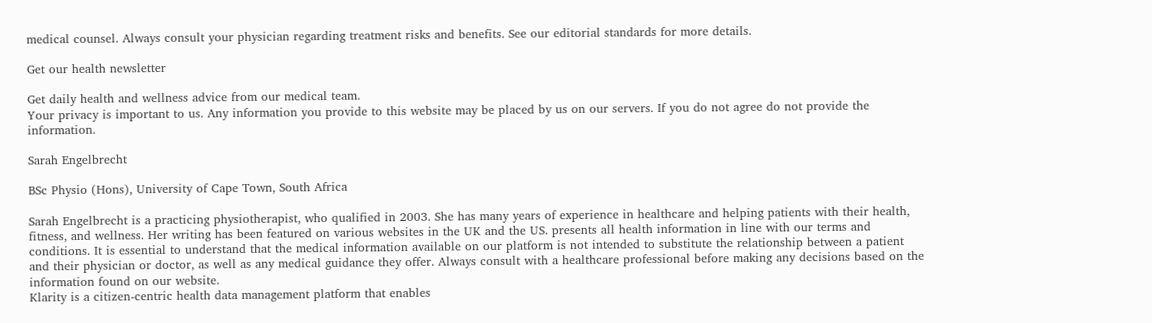medical counsel. Always consult your physician regarding treatment risks and benefits. See our editorial standards for more details.

Get our health newsletter

Get daily health and wellness advice from our medical team.
Your privacy is important to us. Any information you provide to this website may be placed by us on our servers. If you do not agree do not provide the information.

Sarah Engelbrecht

BSc Physio (Hons), University of Cape Town, South Africa

Sarah Engelbrecht is a practicing physiotherapist, who qualified in 2003. She has many years of experience in healthcare and helping patients with their health, fitness, and wellness. Her writing has been featured on various websites in the UK and the US. presents all health information in line with our terms and conditions. It is essential to understand that the medical information available on our platform is not intended to substitute the relationship between a patient and their physician or doctor, as well as any medical guidance they offer. Always consult with a healthcare professional before making any decisions based on the information found on our website.
Klarity is a citizen-centric health data management platform that enables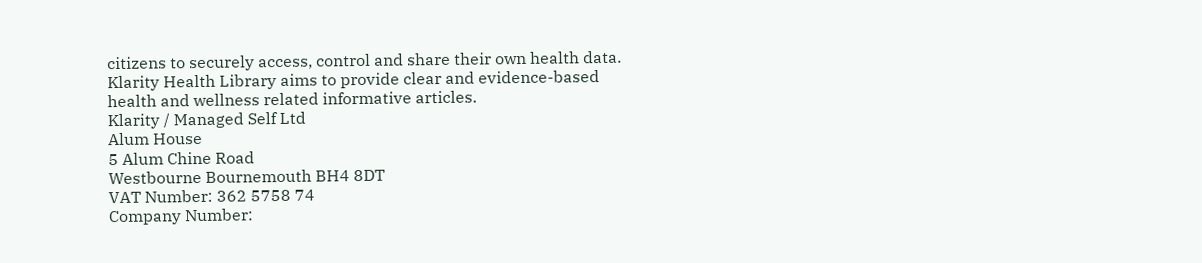citizens to securely access, control and share their own health data. Klarity Health Library aims to provide clear and evidence-based health and wellness related informative articles.
Klarity / Managed Self Ltd
Alum House
5 Alum Chine Road
Westbourne Bournemouth BH4 8DT
VAT Number: 362 5758 74
Company Number: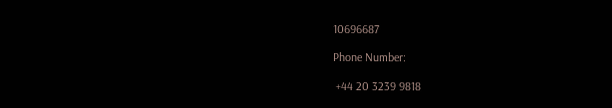10696687

Phone Number:

 +44 20 3239 9818